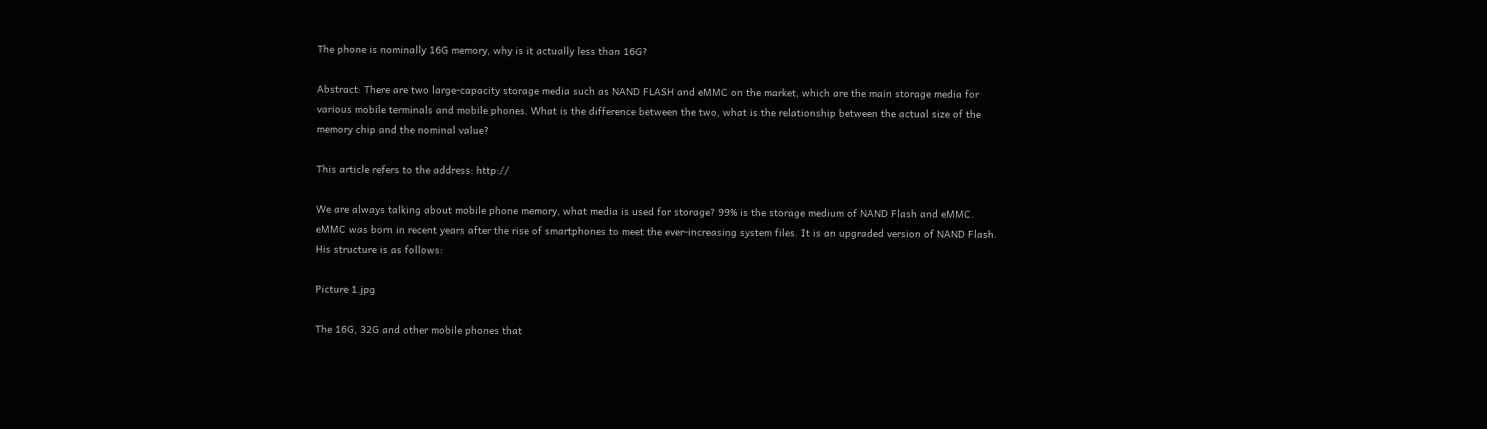The phone is nominally 16G memory, why is it actually less than 16G?

Abstract: There are two large-capacity storage media such as NAND FLASH and eMMC on the market, which are the main storage media for various mobile terminals and mobile phones. What is the difference between the two, what is the relationship between the actual size of the memory chip and the nominal value?

This article refers to the address: http://

We are always talking about mobile phone memory, what media is used for storage? 99% is the storage medium of NAND Flash and eMMC. eMMC was born in recent years after the rise of smartphones to meet the ever-increasing system files. It is an upgraded version of NAND Flash. His structure is as follows:

Picture 1.jpg

The 16G, 32G and other mobile phones that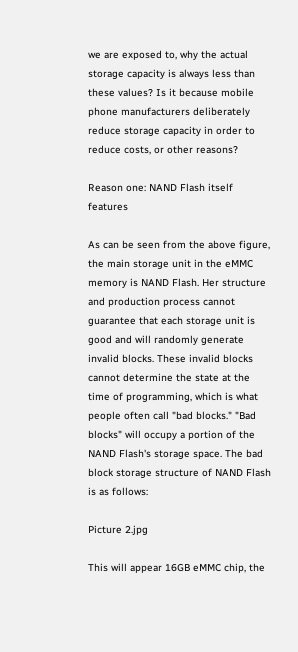we are exposed to, why the actual storage capacity is always less than these values? Is it because mobile phone manufacturers deliberately reduce storage capacity in order to reduce costs, or other reasons?

Reason one: NAND Flash itself features

As can be seen from the above figure, the main storage unit in the eMMC memory is NAND Flash. Her structure and production process cannot guarantee that each storage unit is good and will randomly generate invalid blocks. These invalid blocks cannot determine the state at the time of programming, which is what people often call "bad blocks." "Bad blocks" will occupy a portion of the NAND Flash's storage space. The bad block storage structure of NAND Flash is as follows:

Picture 2.jpg

This will appear 16GB eMMC chip, the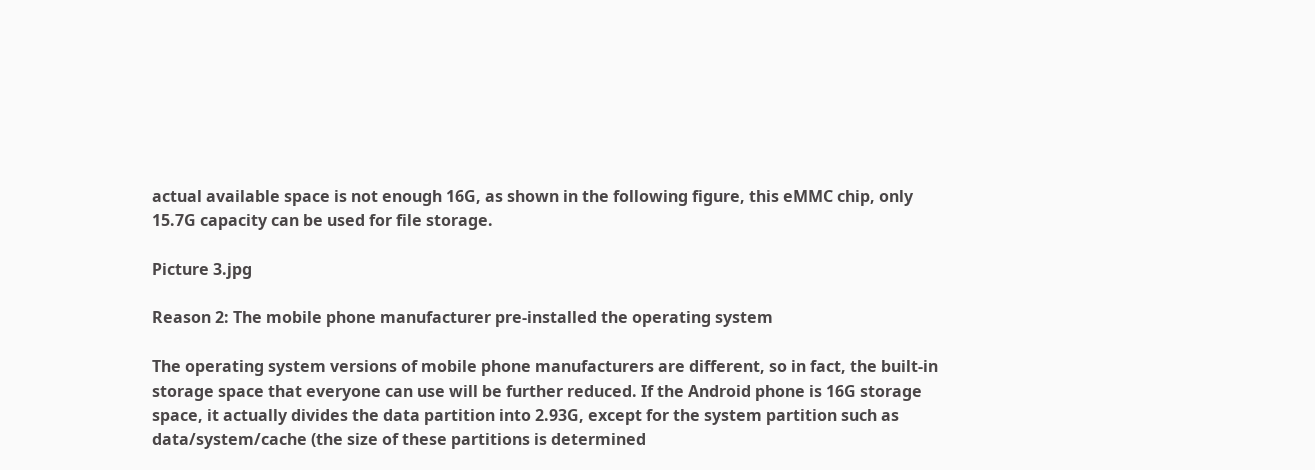actual available space is not enough 16G, as shown in the following figure, this eMMC chip, only 15.7G capacity can be used for file storage.

Picture 3.jpg

Reason 2: The mobile phone manufacturer pre-installed the operating system

The operating system versions of mobile phone manufacturers are different, so in fact, the built-in storage space that everyone can use will be further reduced. If the Android phone is 16G storage space, it actually divides the data partition into 2.93G, except for the system partition such as data/system/cache (the size of these partitions is determined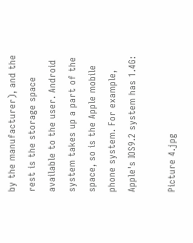by the manufacturer), and the rest is the storage space available to the user. Android system takes up a part of the space, so is the Apple mobile phone system. For example, Apple's IOS9.2 system has 1.4G:

Picture 4.jpg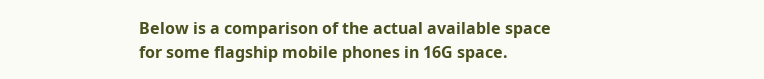Below is a comparison of the actual available space for some flagship mobile phones in 16G space.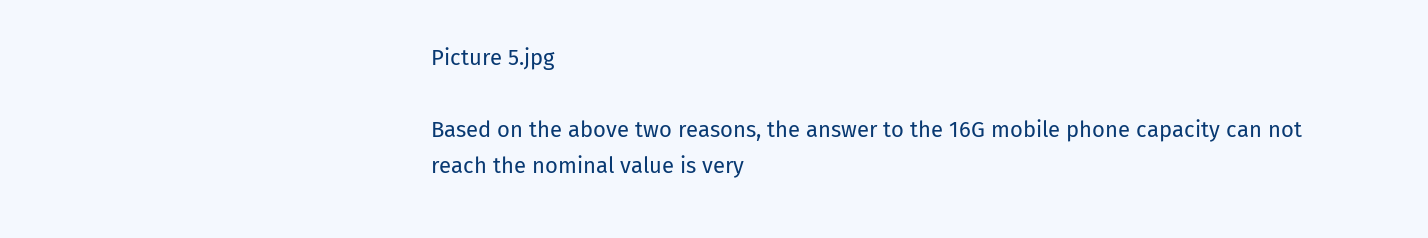Picture 5.jpg

Based on the above two reasons, the answer to the 16G mobile phone capacity can not reach the nominal value is very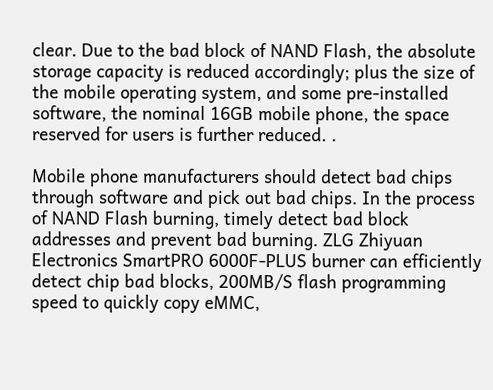clear. Due to the bad block of NAND Flash, the absolute storage capacity is reduced accordingly; plus the size of the mobile operating system, and some pre-installed software, the nominal 16GB mobile phone, the space reserved for users is further reduced. .

Mobile phone manufacturers should detect bad chips through software and pick out bad chips. In the process of NAND Flash burning, timely detect bad block addresses and prevent bad burning. ZLG Zhiyuan Electronics SmartPRO 6000F-PLUS burner can efficiently detect chip bad blocks, 200MB/S flash programming speed to quickly copy eMMC,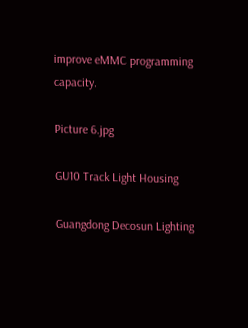improve eMMC programming capacity.

Picture 6.jpg

GU10 Track Light Housing

Guangdong Decosun Lighting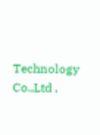Technology Co.,Ltd ,